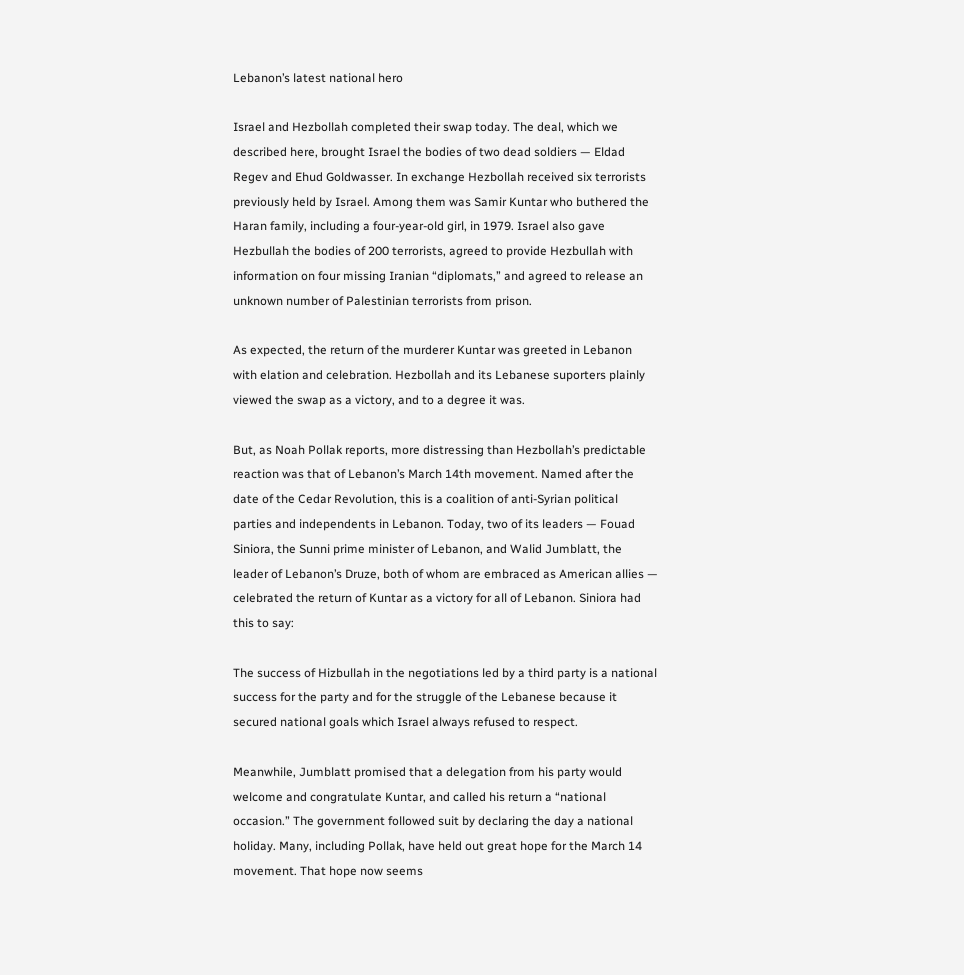Lebanon’s latest national hero

Israel and Hezbollah completed their swap today. The deal, which we described here, brought Israel the bodies of two dead soldiers — Eldad Regev and Ehud Goldwasser. In exchange Hezbollah received six terrorists previously held by Israel. Among them was Samir Kuntar who buthered the Haran family, including a four-year-old girl, in 1979. Israel also gave Hezbullah the bodies of 200 terrorists, agreed to provide Hezbullah with information on four missing Iranian “diplomats,” and agreed to release an unknown number of Palestinian terrorists from prison.

As expected, the return of the murderer Kuntar was greeted in Lebanon with elation and celebration. Hezbollah and its Lebanese suporters plainly viewed the swap as a victory, and to a degree it was.

But, as Noah Pollak reports, more distressing than Hezbollah’s predictable reaction was that of Lebanon’s March 14th movement. Named after the date of the Cedar Revolution, this is a coalition of anti-Syrian political parties and independents in Lebanon. Today, two of its leaders — Fouad Siniora, the Sunni prime minister of Lebanon, and Walid Jumblatt, the leader of Lebanon’s Druze, both of whom are embraced as American allies — celebrated the return of Kuntar as a victory for all of Lebanon. Siniora had this to say:

The success of Hizbullah in the negotiations led by a third party is a national success for the party and for the struggle of the Lebanese because it secured national goals which Israel always refused to respect.

Meanwhile, Jumblatt promised that a delegation from his party would welcome and congratulate Kuntar, and called his return a “national occasion.” The government followed suit by declaring the day a national holiday. Many, including Pollak, have held out great hope for the March 14 movement. That hope now seems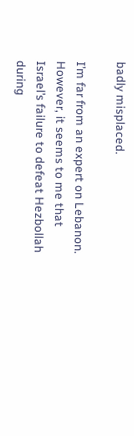badly misplaced.

I’m far from an expert on Lebanon. However, it seems to me that Israel’s failure to defeat Hezbollah during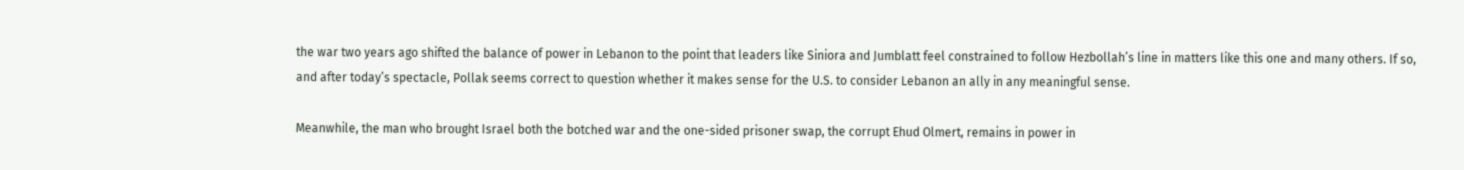the war two years ago shifted the balance of power in Lebanon to the point that leaders like Siniora and Jumblatt feel constrained to follow Hezbollah’s line in matters like this one and many others. If so, and after today’s spectacle, Pollak seems correct to question whether it makes sense for the U.S. to consider Lebanon an ally in any meaningful sense.

Meanwhile, the man who brought Israel both the botched war and the one-sided prisoner swap, the corrupt Ehud Olmert, remains in power in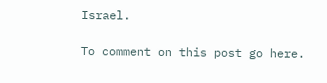Israel.

To comment on this post go here.